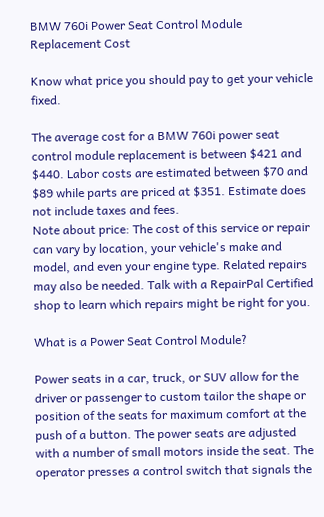BMW 760i Power Seat Control Module Replacement Cost

Know what price you should pay to get your vehicle fixed.

The average cost for a BMW 760i power seat control module replacement is between $421 and $440. Labor costs are estimated between $70 and $89 while parts are priced at $351. Estimate does not include taxes and fees.
Note about price: The cost of this service or repair can vary by location, your vehicle's make and model, and even your engine type. Related repairs may also be needed. Talk with a RepairPal Certified shop to learn which repairs might be right for you.

What is a Power Seat Control Module?

Power seats in a car, truck, or SUV allow for the driver or passenger to custom tailor the shape or position of the seats for maximum comfort at the push of a button. The power seats are adjusted with a number of small motors inside the seat. The operator presses a control switch that signals the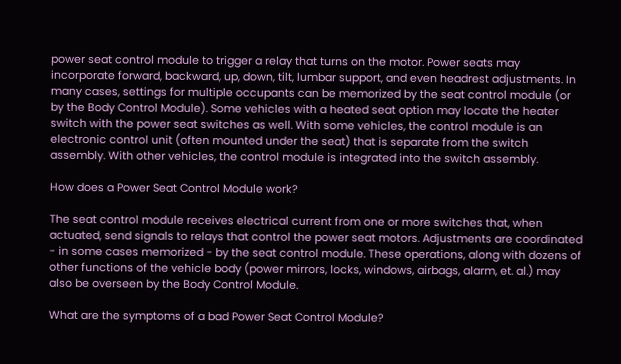power seat control module to trigger a relay that turns on the motor. Power seats may incorporate forward, backward, up, down, tilt, lumbar support, and even headrest adjustments. In many cases, settings for multiple occupants can be memorized by the seat control module (or by the Body Control Module). Some vehicles with a heated seat option may locate the heater switch with the power seat switches as well. With some vehicles, the control module is an electronic control unit (often mounted under the seat) that is separate from the switch assembly. With other vehicles, the control module is integrated into the switch assembly.

How does a Power Seat Control Module work?

The seat control module receives electrical current from one or more switches that, when actuated, send signals to relays that control the power seat motors. Adjustments are coordinated - in some cases memorized - by the seat control module. These operations, along with dozens of other functions of the vehicle body (power mirrors, locks, windows, airbags, alarm, et. al.) may also be overseen by the Body Control Module.

What are the symptoms of a bad Power Seat Control Module?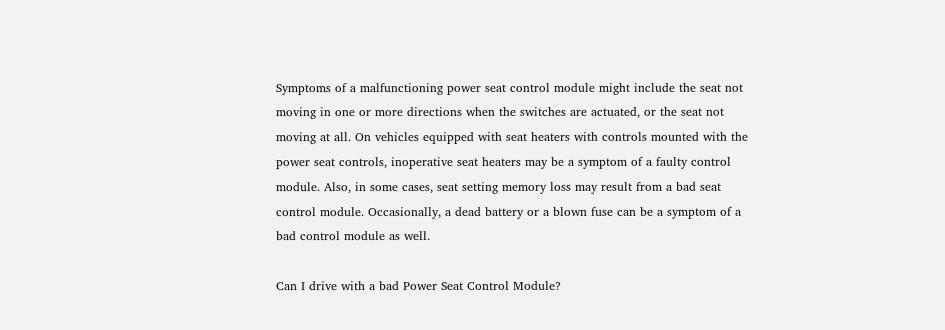Symptoms of a malfunctioning power seat control module might include the seat not moving in one or more directions when the switches are actuated, or the seat not moving at all. On vehicles equipped with seat heaters with controls mounted with the power seat controls, inoperative seat heaters may be a symptom of a faulty control module. Also, in some cases, seat setting memory loss may result from a bad seat control module. Occasionally, a dead battery or a blown fuse can be a symptom of a bad control module as well.

Can I drive with a bad Power Seat Control Module?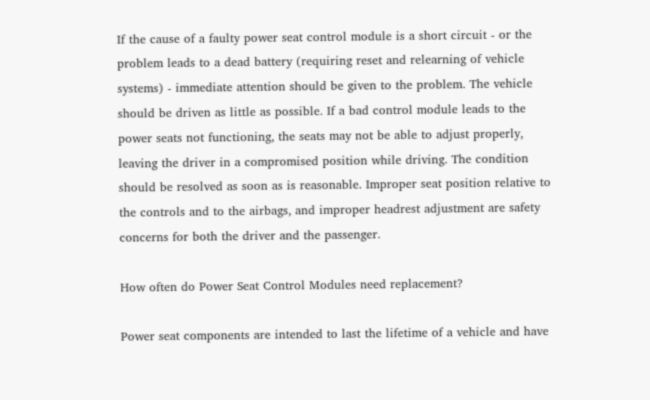If the cause of a faulty power seat control module is a short circuit - or the problem leads to a dead battery (requiring reset and relearning of vehicle systems) - immediate attention should be given to the problem. The vehicle should be driven as little as possible. If a bad control module leads to the power seats not functioning, the seats may not be able to adjust properly, leaving the driver in a compromised position while driving. The condition should be resolved as soon as is reasonable. Improper seat position relative to the controls and to the airbags, and improper headrest adjustment are safety concerns for both the driver and the passenger.

How often do Power Seat Control Modules need replacement?

Power seat components are intended to last the lifetime of a vehicle and have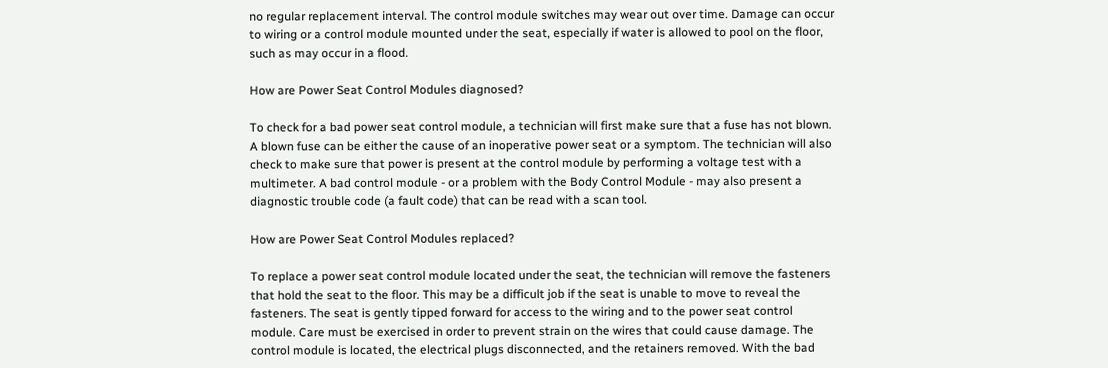no regular replacement interval. The control module switches may wear out over time. Damage can occur to wiring or a control module mounted under the seat, especially if water is allowed to pool on the floor, such as may occur in a flood.

How are Power Seat Control Modules diagnosed?

To check for a bad power seat control module, a technician will first make sure that a fuse has not blown. A blown fuse can be either the cause of an inoperative power seat or a symptom. The technician will also check to make sure that power is present at the control module by performing a voltage test with a multimeter. A bad control module - or a problem with the Body Control Module - may also present a diagnostic trouble code (a fault code) that can be read with a scan tool.

How are Power Seat Control Modules replaced?

To replace a power seat control module located under the seat, the technician will remove the fasteners that hold the seat to the floor. This may be a difficult job if the seat is unable to move to reveal the fasteners. The seat is gently tipped forward for access to the wiring and to the power seat control module. Care must be exercised in order to prevent strain on the wires that could cause damage. The control module is located, the electrical plugs disconnected, and the retainers removed. With the bad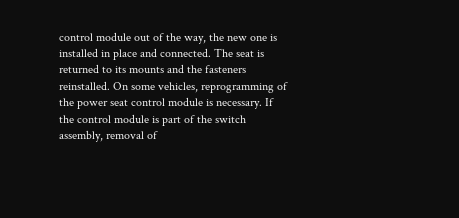control module out of the way, the new one is installed in place and connected. The seat is returned to its mounts and the fasteners reinstalled. On some vehicles, reprogramming of the power seat control module is necessary. If the control module is part of the switch assembly, removal of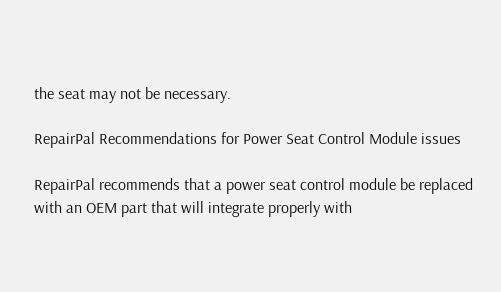the seat may not be necessary.

RepairPal Recommendations for Power Seat Control Module issues

RepairPal recommends that a power seat control module be replaced with an OEM part that will integrate properly with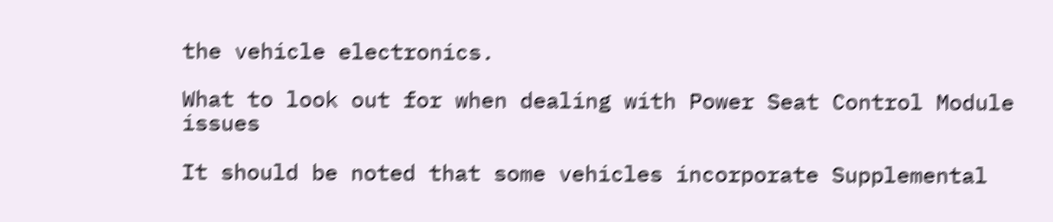the vehicle electronics.

What to look out for when dealing with Power Seat Control Module issues

It should be noted that some vehicles incorporate Supplemental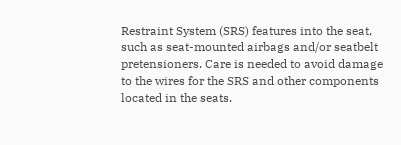Restraint System (SRS) features into the seat, such as seat-mounted airbags and/or seatbelt pretensioners. Care is needed to avoid damage to the wires for the SRS and other components located in the seats.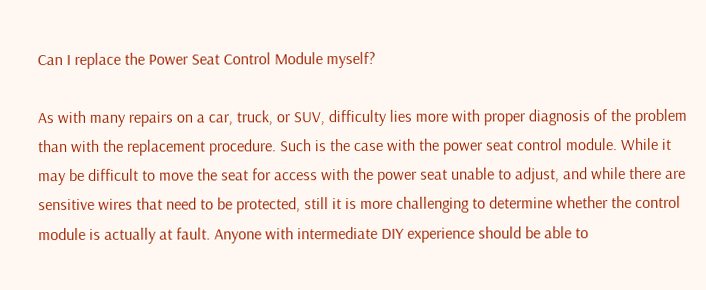Can I replace the Power Seat Control Module myself?

As with many repairs on a car, truck, or SUV, difficulty lies more with proper diagnosis of the problem than with the replacement procedure. Such is the case with the power seat control module. While it may be difficult to move the seat for access with the power seat unable to adjust, and while there are sensitive wires that need to be protected, still it is more challenging to determine whether the control module is actually at fault. Anyone with intermediate DIY experience should be able to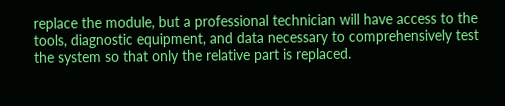replace the module, but a professional technician will have access to the tools, diagnostic equipment, and data necessary to comprehensively test the system so that only the relative part is replaced.